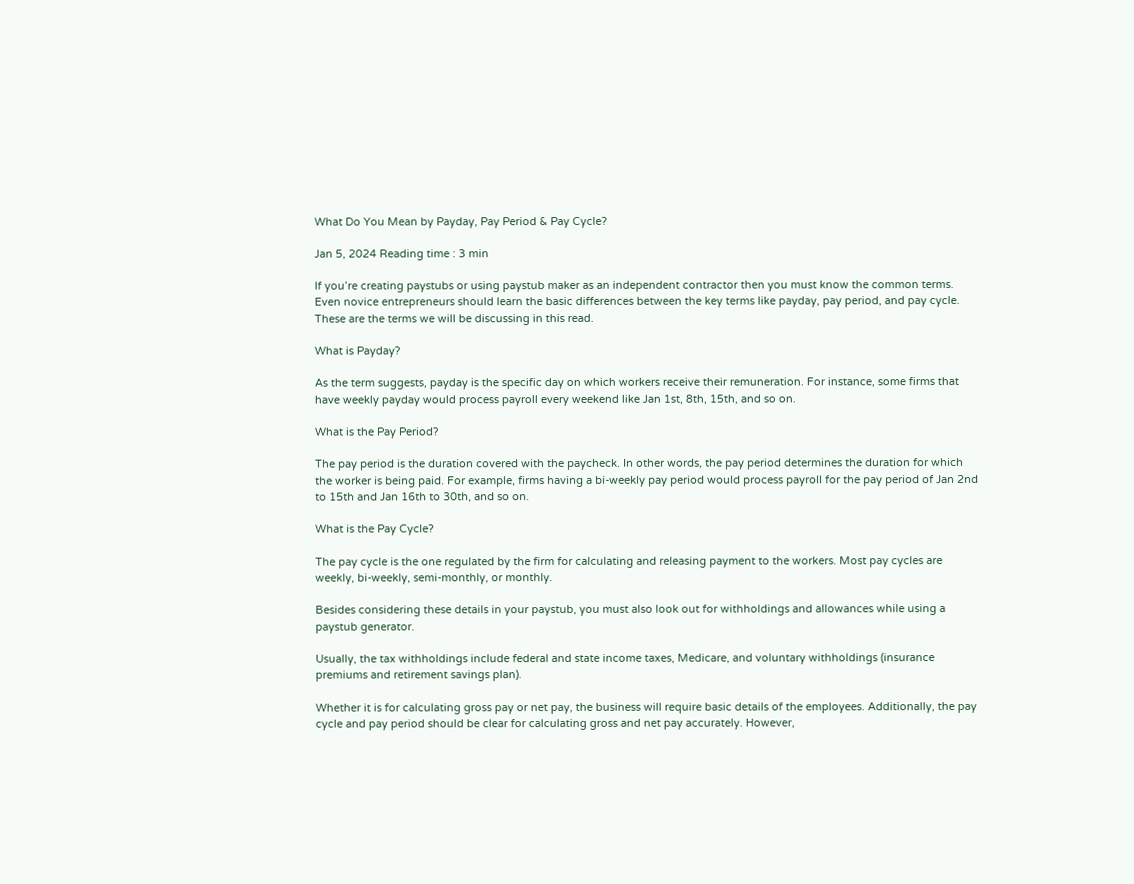What Do You Mean by Payday, Pay Period & Pay Cycle?

Jan 5, 2024 Reading time : 3 min

If you’re creating paystubs or using paystub maker as an independent contractor then you must know the common terms. Even novice entrepreneurs should learn the basic differences between the key terms like payday, pay period, and pay cycle. These are the terms we will be discussing in this read.

What is Payday?

As the term suggests, payday is the specific day on which workers receive their remuneration. For instance, some firms that have weekly payday would process payroll every weekend like Jan 1st, 8th, 15th, and so on.

What is the Pay Period?

The pay period is the duration covered with the paycheck. In other words, the pay period determines the duration for which the worker is being paid. For example, firms having a bi-weekly pay period would process payroll for the pay period of Jan 2nd to 15th and Jan 16th to 30th, and so on.

What is the Pay Cycle?

The pay cycle is the one regulated by the firm for calculating and releasing payment to the workers. Most pay cycles are weekly, bi-weekly, semi-monthly, or monthly.

Besides considering these details in your paystub, you must also look out for withholdings and allowances while using a paystub generator.

Usually, the tax withholdings include federal and state income taxes, Medicare, and voluntary withholdings (insurance premiums and retirement savings plan).

Whether it is for calculating gross pay or net pay, the business will require basic details of the employees. Additionally, the pay cycle and pay period should be clear for calculating gross and net pay accurately. However,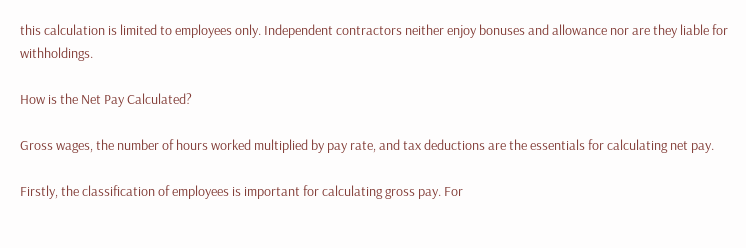this calculation is limited to employees only. Independent contractors neither enjoy bonuses and allowance nor are they liable for withholdings.

How is the Net Pay Calculated?

Gross wages, the number of hours worked multiplied by pay rate, and tax deductions are the essentials for calculating net pay.

Firstly, the classification of employees is important for calculating gross pay. For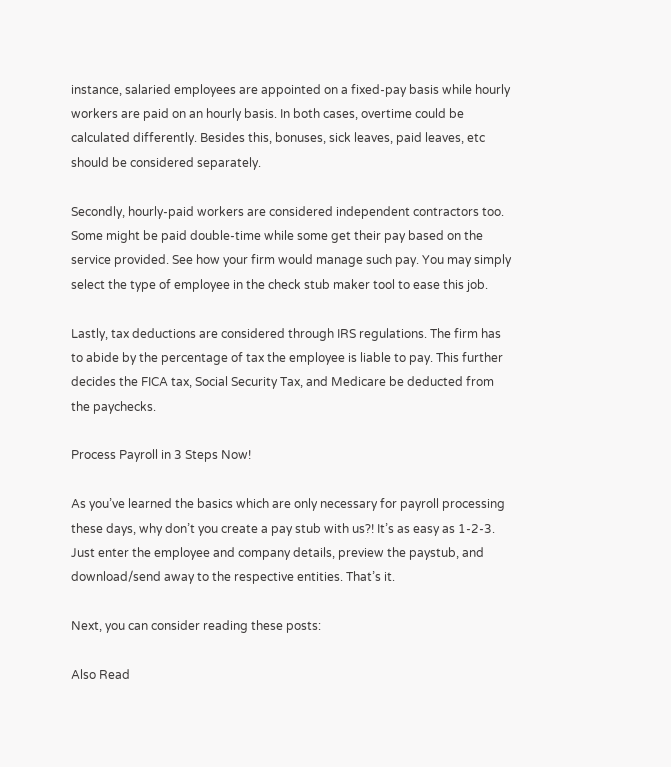instance, salaried employees are appointed on a fixed-pay basis while hourly workers are paid on an hourly basis. In both cases, overtime could be calculated differently. Besides this, bonuses, sick leaves, paid leaves, etc should be considered separately.

Secondly, hourly-paid workers are considered independent contractors too. Some might be paid double-time while some get their pay based on the service provided. See how your firm would manage such pay. You may simply select the type of employee in the check stub maker tool to ease this job.

Lastly, tax deductions are considered through IRS regulations. The firm has to abide by the percentage of tax the employee is liable to pay. This further decides the FICA tax, Social Security Tax, and Medicare be deducted from the paychecks.

Process Payroll in 3 Steps Now!

As you’ve learned the basics which are only necessary for payroll processing these days, why don’t you create a pay stub with us?! It’s as easy as 1-2-3. Just enter the employee and company details, preview the paystub, and download/send away to the respective entities. That’s it.

Next, you can consider reading these posts:

Also Read